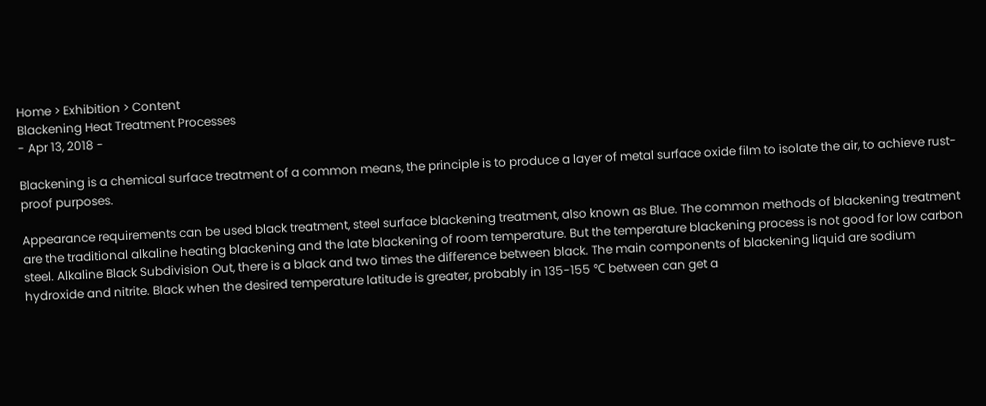Home > Exhibition > Content
Blackening Heat Treatment Processes
- Apr 13, 2018 -

Blackening is a chemical surface treatment of a common means, the principle is to produce a layer of metal surface oxide film to isolate the air, to achieve rust-proof purposes.

Appearance requirements can be used black treatment, steel surface blackening treatment, also known as Blue. The common methods of blackening treatment are the traditional alkaline heating blackening and the late blackening of room temperature. But the temperature blackening process is not good for low carbon steel. Alkaline Black Subdivision Out, there is a black and two times the difference between black. The main components of blackening liquid are sodium hydroxide and nitrite. Black when the desired temperature latitude is greater, probably in 135-155 ℃ between can get a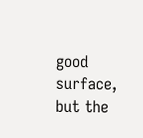good surface, but the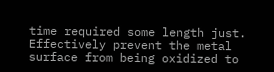time required some length just. Effectively prevent the metal surface from being oxidized to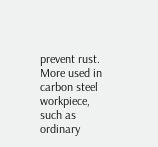prevent rust. More used in carbon steel workpiece, such as ordinary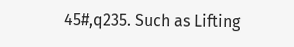45#,q235. Such as Lifting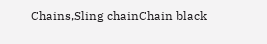Chains,Sling chainChain black